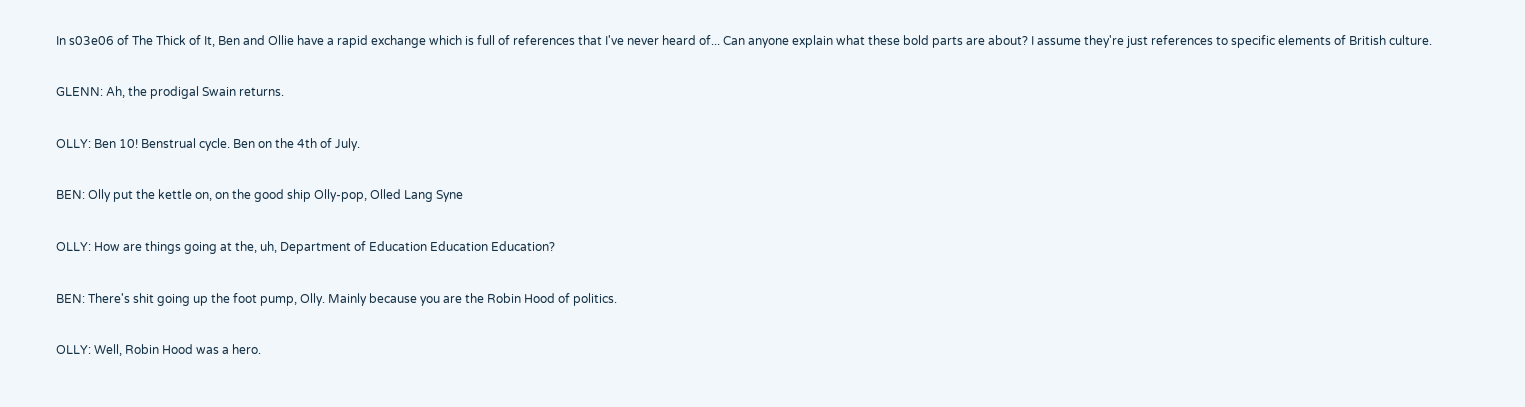In s03e06 of The Thick of It, Ben and Ollie have a rapid exchange which is full of references that I've never heard of... Can anyone explain what these bold parts are about? I assume they're just references to specific elements of British culture.

GLENN: Ah, the prodigal Swain returns.

OLLY: Ben 10! Benstrual cycle. Ben on the 4th of July.

BEN: Olly put the kettle on, on the good ship Olly-pop, Olled Lang Syne

OLLY: How are things going at the, uh, Department of Education Education Education?

BEN: There's shit going up the foot pump, Olly. Mainly because you are the Robin Hood of politics.

OLLY: Well, Robin Hood was a hero.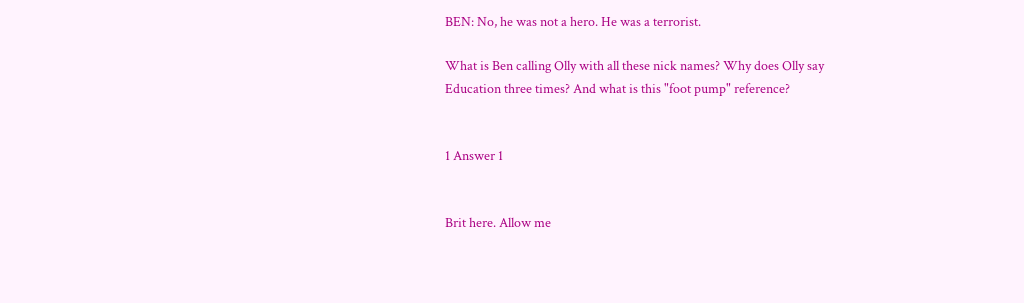BEN: No, he was not a hero. He was a terrorist.

What is Ben calling Olly with all these nick names? Why does Olly say Education three times? And what is this "foot pump" reference?


1 Answer 1


Brit here. Allow me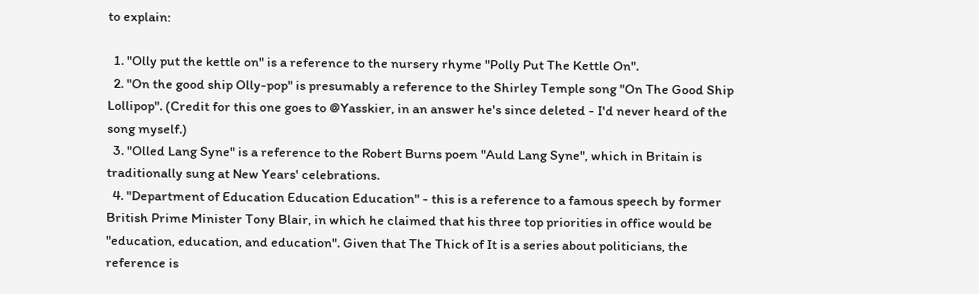to explain:

  1. "Olly put the kettle on" is a reference to the nursery rhyme "Polly Put The Kettle On".
  2. "On the good ship Olly-pop" is presumably a reference to the Shirley Temple song "On The Good Ship Lollipop". (Credit for this one goes to @Yasskier, in an answer he's since deleted - I'd never heard of the song myself.)
  3. "Olled Lang Syne" is a reference to the Robert Burns poem "Auld Lang Syne", which in Britain is traditionally sung at New Years' celebrations.
  4. "Department of Education Education Education" - this is a reference to a famous speech by former British Prime Minister Tony Blair, in which he claimed that his three top priorities in office would be "education, education, and education". Given that The Thick of It is a series about politicians, the reference is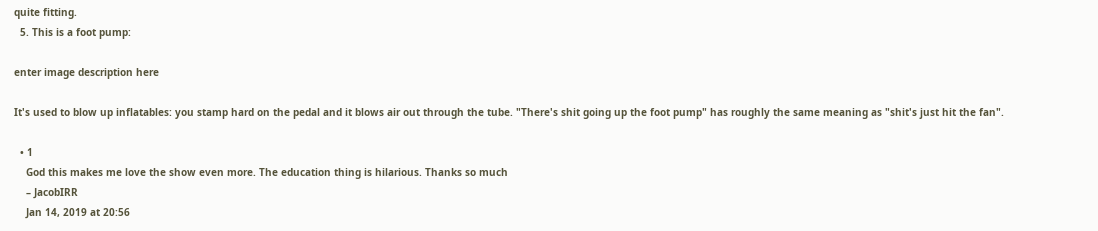quite fitting.
  5. This is a foot pump:

enter image description here

It's used to blow up inflatables: you stamp hard on the pedal and it blows air out through the tube. "There's shit going up the foot pump" has roughly the same meaning as "shit's just hit the fan".

  • 1
    God this makes me love the show even more. The education thing is hilarious. Thanks so much
    – JacobIRR
    Jan 14, 2019 at 20:56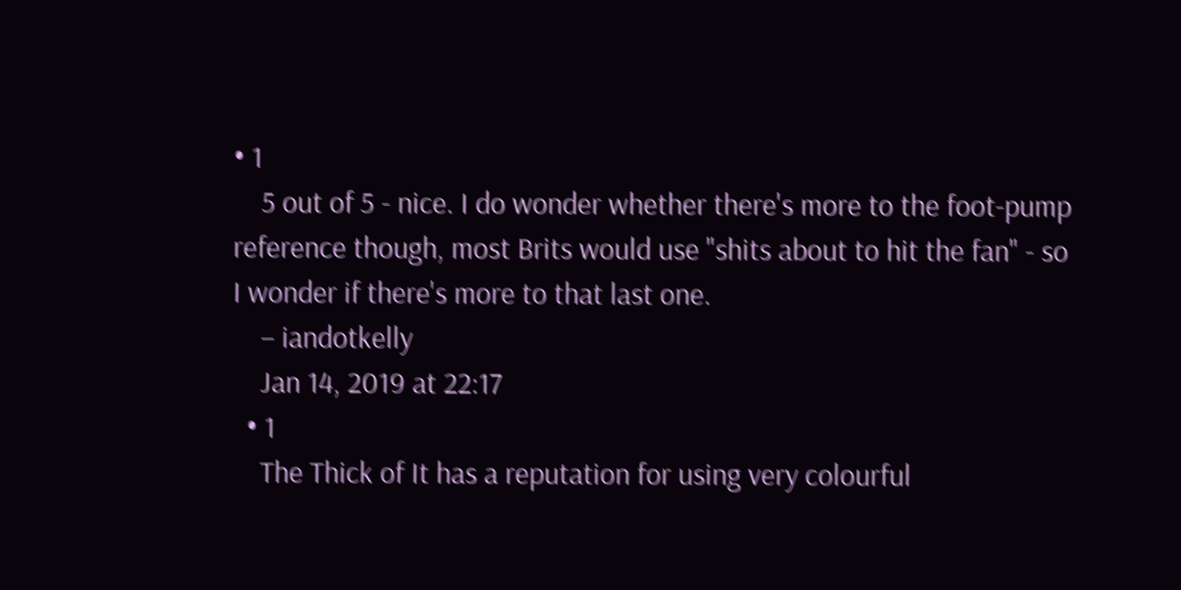• 1
    5 out of 5 - nice. I do wonder whether there's more to the foot-pump reference though, most Brits would use "shits about to hit the fan" - so I wonder if there's more to that last one.
    – iandotkelly
    Jan 14, 2019 at 22:17
  • 1
    The Thick of It has a reputation for using very colourful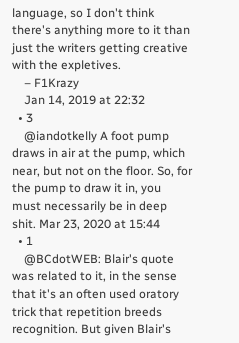language, so I don't think there's anything more to it than just the writers getting creative with the expletives.
    – F1Krazy
    Jan 14, 2019 at 22:32
  • 3
    @iandotkelly A foot pump draws in air at the pump, which near, but not on the floor. So, for the pump to draw it in, you must necessarily be in deep shit. Mar 23, 2020 at 15:44
  • 1
    @BCdotWEB: Blair's quote was related to it, in the sense that it's an often used oratory trick that repetition breeds recognition. But given Blair's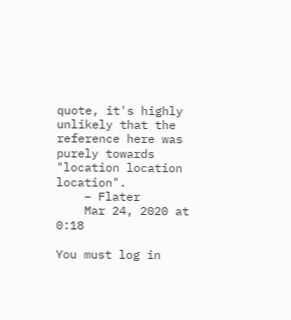quote, it's highly unlikely that the reference here was purely towards "location location location".
    – Flater
    Mar 24, 2020 at 0:18

You must log in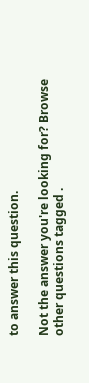to answer this question.

Not the answer you're looking for? Browse other questions tagged .